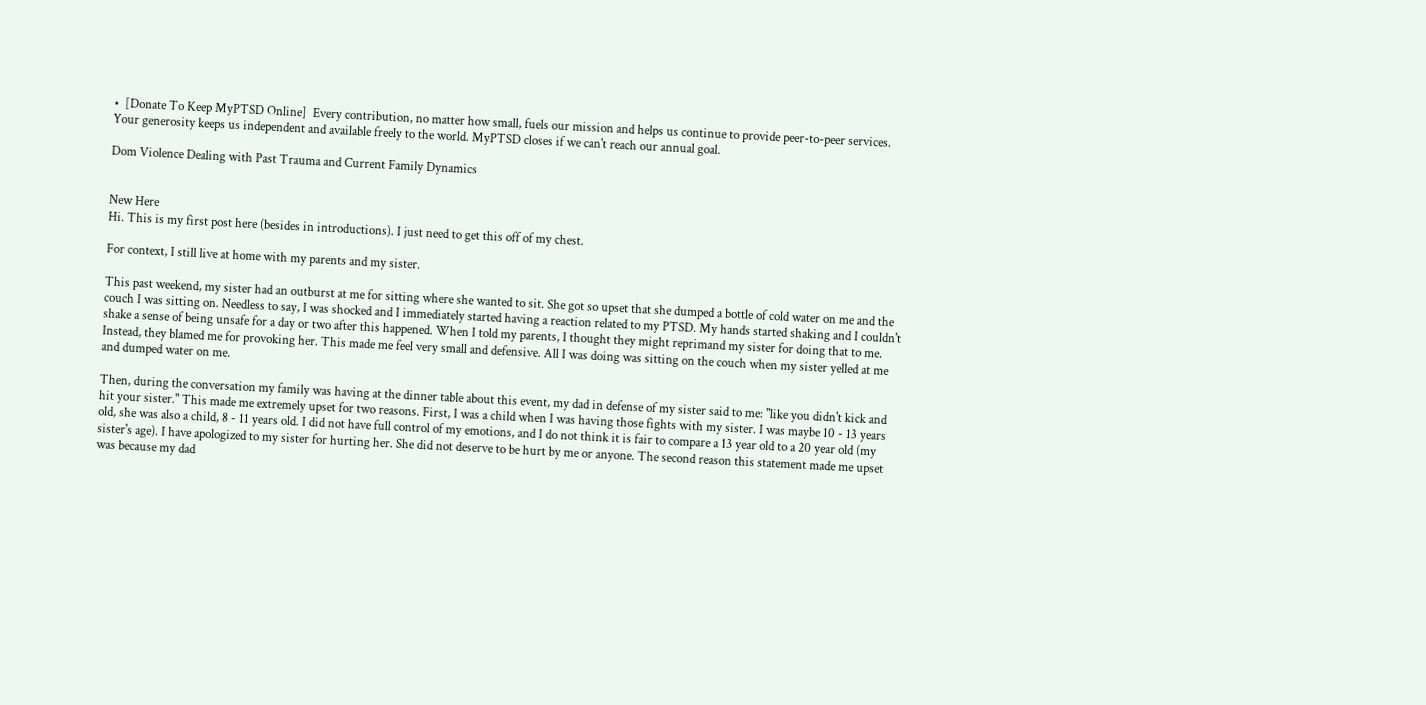•  [Donate To Keep MyPTSD Online]  Every contribution, no matter how small, fuels our mission and helps us continue to provide peer-to-peer services. Your generosity keeps us independent and available freely to the world. MyPTSD closes if we can't reach our annual goal.

Dom Violence Dealing with Past Trauma and Current Family Dynamics


New Here
Hi. This is my first post here (besides in introductions). I just need to get this off of my chest.

For context, I still live at home with my parents and my sister.

This past weekend, my sister had an outburst at me for sitting where she wanted to sit. She got so upset that she dumped a bottle of cold water on me and the couch I was sitting on. Needless to say, I was shocked and I immediately started having a reaction related to my PTSD. My hands started shaking and I couldn't shake a sense of being unsafe for a day or two after this happened. When I told my parents, I thought they might reprimand my sister for doing that to me. Instead, they blamed me for provoking her. This made me feel very small and defensive. All I was doing was sitting on the couch when my sister yelled at me and dumped water on me.

Then, during the conversation my family was having at the dinner table about this event, my dad in defense of my sister said to me: "like you didn't kick and hit your sister." This made me extremely upset for two reasons. First, I was a child when I was having those fights with my sister. I was maybe 10 - 13 years old, she was also a child, 8 - 11 years old. I did not have full control of my emotions, and I do not think it is fair to compare a 13 year old to a 20 year old (my sister's age). I have apologized to my sister for hurting her. She did not deserve to be hurt by me or anyone. The second reason this statement made me upset was because my dad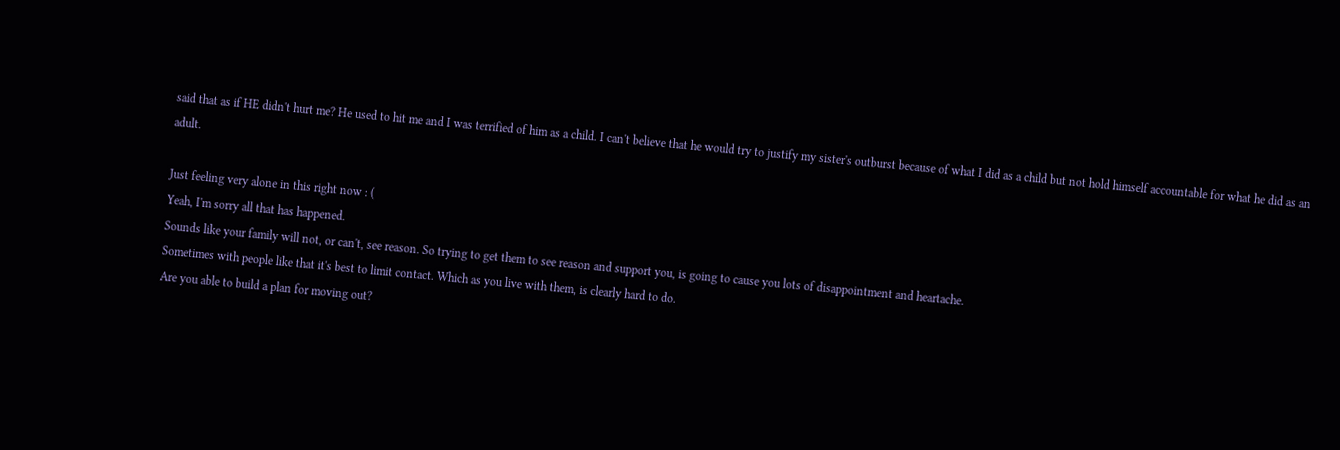said that as if HE didn't hurt me? He used to hit me and I was terrified of him as a child. I can't believe that he would try to justify my sister's outburst because of what I did as a child but not hold himself accountable for what he did as an adult.

Just feeling very alone in this right now : (
Yeah, I'm sorry all that has happened.
Sounds like your family will not, or can't, see reason. So trying to get them to see reason and support you, is going to cause you lots of disappointment and heartache.
Sometimes with people like that it's best to limit contact. Which as you live with them, is clearly hard to do.
Are you able to build a plan for moving out?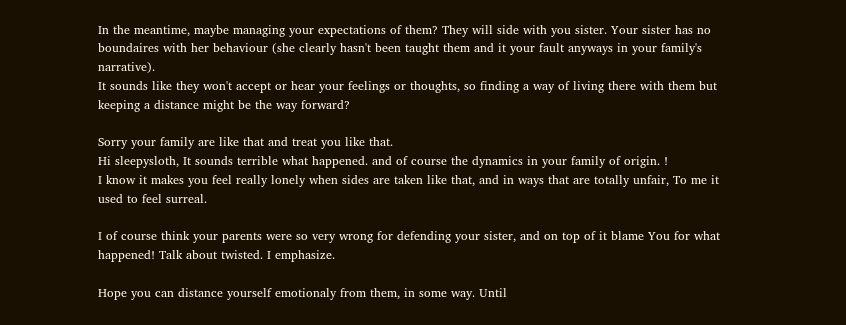In the meantime, maybe managing your expectations of them? They will side with you sister. Your sister has no boundaires with her behaviour (she clearly hasn't been taught them and it your fault anyways in your family's narrative).
It sounds like they won't accept or hear your feelings or thoughts, so finding a way of living there with them but keeping a distance might be the way forward?

Sorry your family are like that and treat you like that.
Hi sleepysloth, It sounds terrible what happened. and of course the dynamics in your family of origin. !
I know it makes you feel really lonely when sides are taken like that, and in ways that are totally unfair, To me it used to feel surreal.

I of course think your parents were so very wrong for defending your sister, and on top of it blame You for what happened! Talk about twisted. I emphasize.

Hope you can distance yourself emotionaly from them, in some way. Until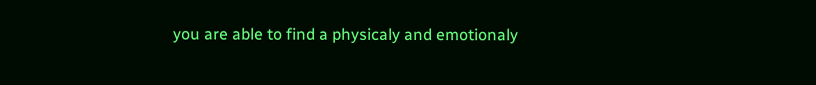you are able to find a physicaly and emotionaly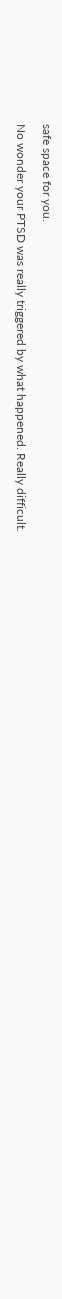safe space for you.

No wonder your PTSD was really triggered by what happened. Really difficult.